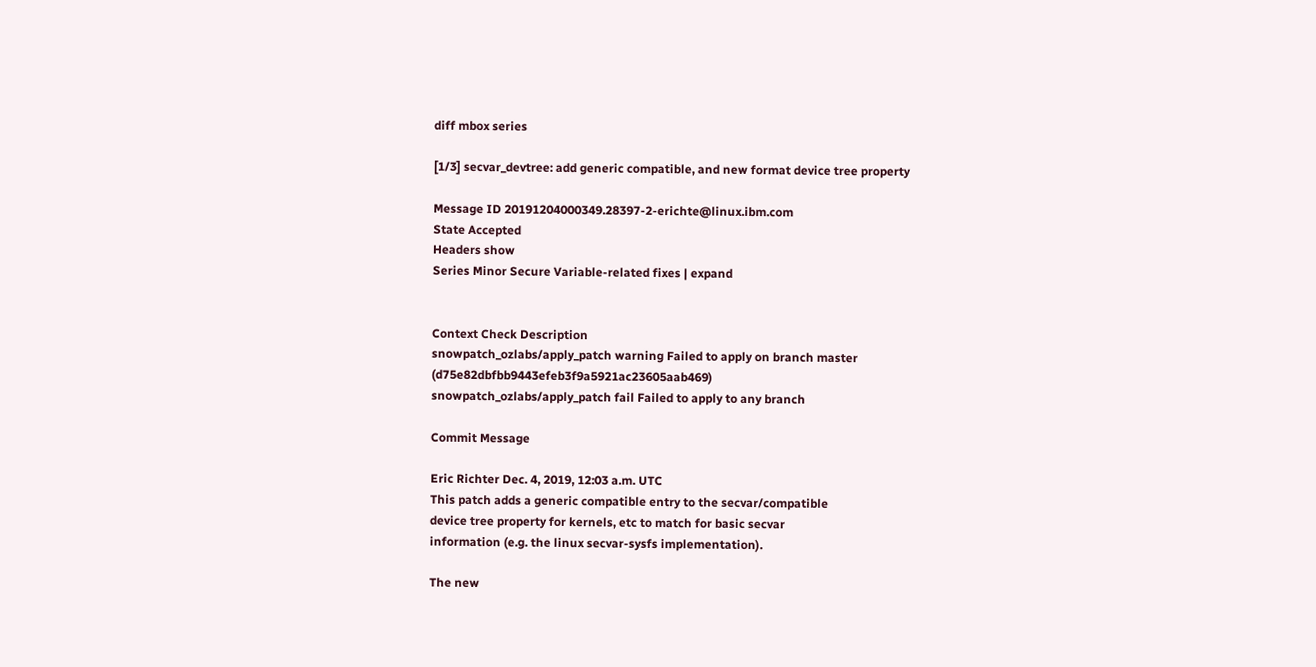diff mbox series

[1/3] secvar_devtree: add generic compatible, and new format device tree property

Message ID 20191204000349.28397-2-erichte@linux.ibm.com
State Accepted
Headers show
Series Minor Secure Variable-related fixes | expand


Context Check Description
snowpatch_ozlabs/apply_patch warning Failed to apply on branch master (d75e82dbfbb9443efeb3f9a5921ac23605aab469)
snowpatch_ozlabs/apply_patch fail Failed to apply to any branch

Commit Message

Eric Richter Dec. 4, 2019, 12:03 a.m. UTC
This patch adds a generic compatible entry to the secvar/compatible
device tree property for kernels, etc to match for basic secvar
information (e.g. the linux secvar-sysfs implementation).

The new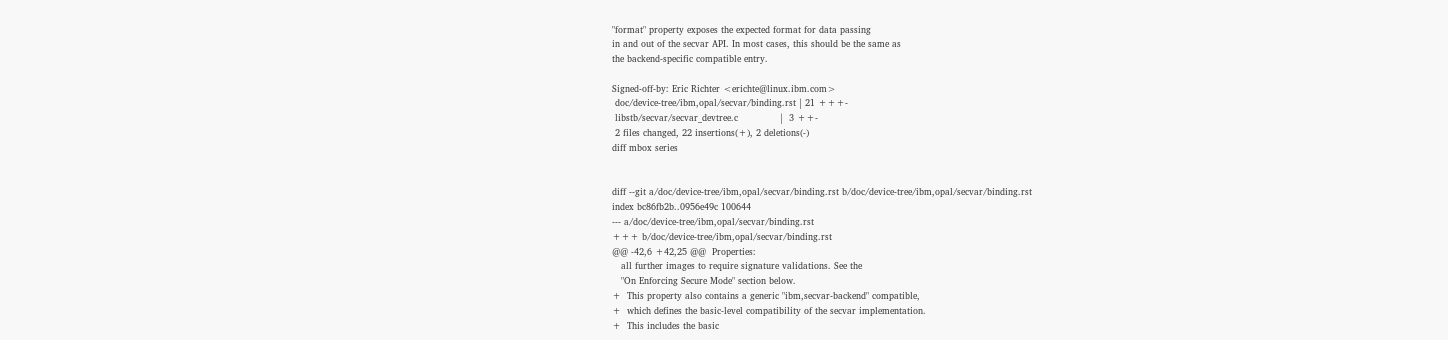"format" property exposes the expected format for data passing
in and out of the secvar API. In most cases, this should be the same as
the backend-specific compatible entry.

Signed-off-by: Eric Richter <erichte@linux.ibm.com>
 doc/device-tree/ibm,opal/secvar/binding.rst | 21 +++-
 libstb/secvar/secvar_devtree.c              |  3 ++-
 2 files changed, 22 insertions(+), 2 deletions(-)
diff mbox series


diff --git a/doc/device-tree/ibm,opal/secvar/binding.rst b/doc/device-tree/ibm,opal/secvar/binding.rst
index bc86fb2b..0956e49c 100644
--- a/doc/device-tree/ibm,opal/secvar/binding.rst
+++ b/doc/device-tree/ibm,opal/secvar/binding.rst
@@ -42,6 +42,25 @@  Properties:
   all further images to require signature validations. See the
   "On Enforcing Secure Mode" section below.
+  This property also contains a generic "ibm,secvar-backend" compatible,
+  which defines the basic-level compatibility of the secvar implementation.
+  This includes the basic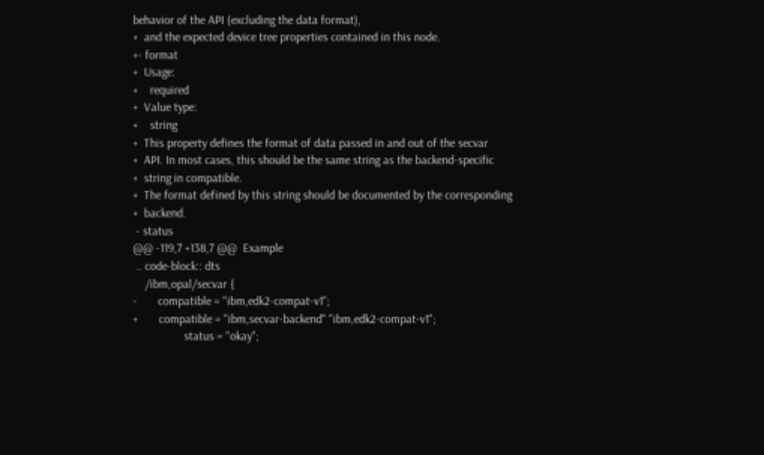behavior of the API (excluding the data format),
+  and the expected device tree properties contained in this node.
+- format
+  Usage:
+    required
+  Value type:
+    string
+  This property defines the format of data passed in and out of the secvar
+  API. In most cases, this should be the same string as the backend-specific
+  string in compatible.
+  The format defined by this string should be documented by the corresponding
+  backend.
 - status
@@ -119,7 +138,7 @@  Example
 .. code-block:: dts
    /ibm,opal/secvar {
-       compatible = "ibm,edk2-compat-v1";
+       compatible = "ibm,secvar-backend" "ibm,edk2-compat-v1";
                 status = "okay";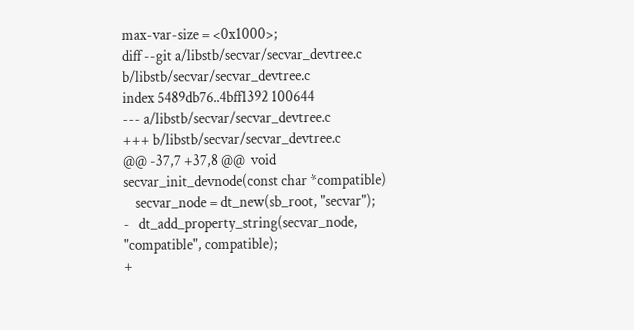max-var-size = <0x1000>;
diff --git a/libstb/secvar/secvar_devtree.c b/libstb/secvar/secvar_devtree.c
index 5489db76..4bff1392 100644
--- a/libstb/secvar/secvar_devtree.c
+++ b/libstb/secvar/secvar_devtree.c
@@ -37,7 +37,8 @@  void secvar_init_devnode(const char *compatible)
    secvar_node = dt_new(sb_root, "secvar");
-   dt_add_property_string(secvar_node, "compatible", compatible);
+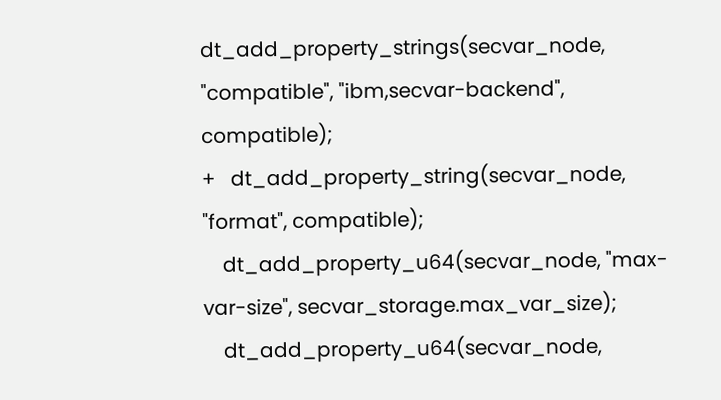dt_add_property_strings(secvar_node, "compatible", "ibm,secvar-backend", compatible);
+   dt_add_property_string(secvar_node, "format", compatible);
    dt_add_property_u64(secvar_node, "max-var-size", secvar_storage.max_var_size);
    dt_add_property_u64(secvar_node,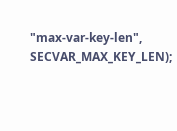"max-var-key-len", SECVAR_MAX_KEY_LEN);